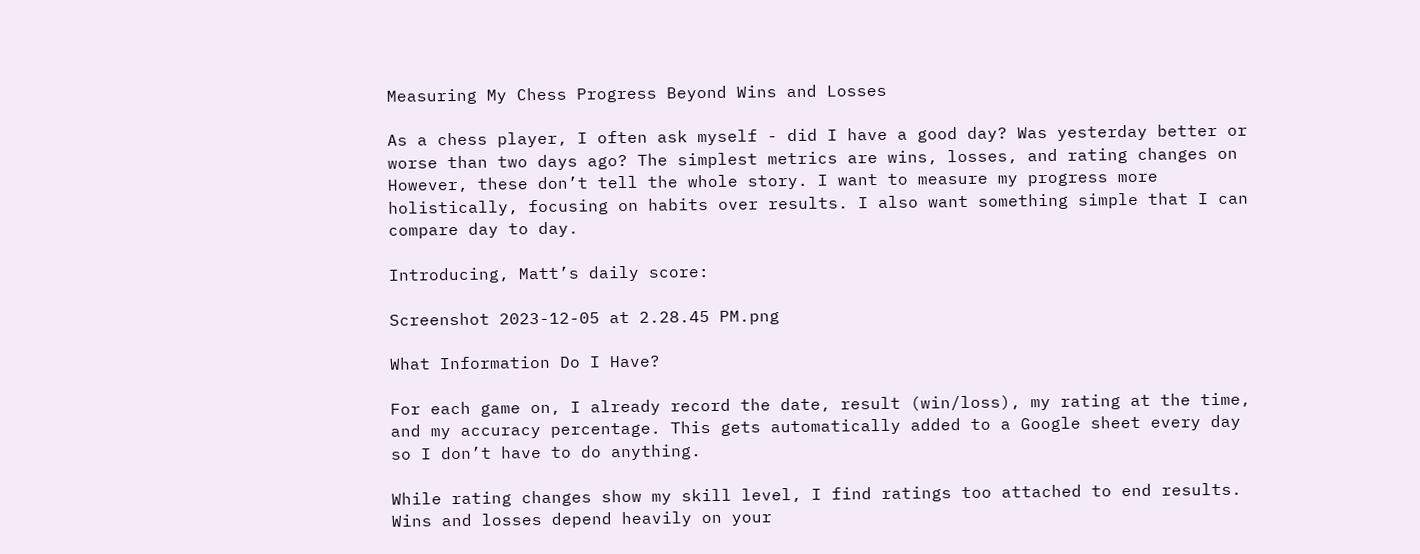Measuring My Chess Progress Beyond Wins and Losses

As a chess player, I often ask myself - did I have a good day? Was yesterday better or worse than two days ago? The simplest metrics are wins, losses, and rating changes on However, these don’t tell the whole story. I want to measure my progress more holistically, focusing on habits over results. I also want something simple that I can compare day to day.

Introducing, Matt’s daily score:

Screenshot 2023-12-05 at 2.28.45 PM.png

What Information Do I Have?

For each game on, I already record the date, result (win/loss), my rating at the time, and my accuracy percentage. This gets automatically added to a Google sheet every day so I don’t have to do anything.

While rating changes show my skill level, I find ratings too attached to end results. Wins and losses depend heavily on your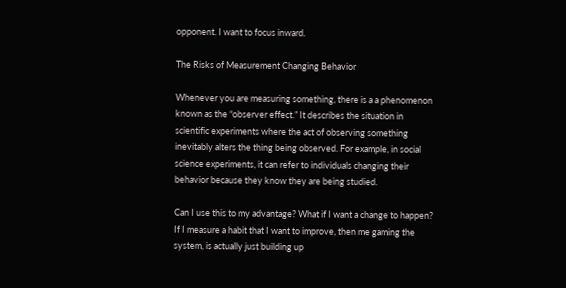opponent. I want to focus inward.

The Risks of Measurement Changing Behavior

Whenever you are measuring something, there is a a phenomenon known as the “observer effect.” It describes the situation in scientific experiments where the act of observing something inevitably alters the thing being observed. For example, in social science experiments, it can refer to individuals changing their behavior because they know they are being studied.

Can I use this to my advantage? What if I want a change to happen? If I measure a habit that I want to improve, then me gaming the system, is actually just building up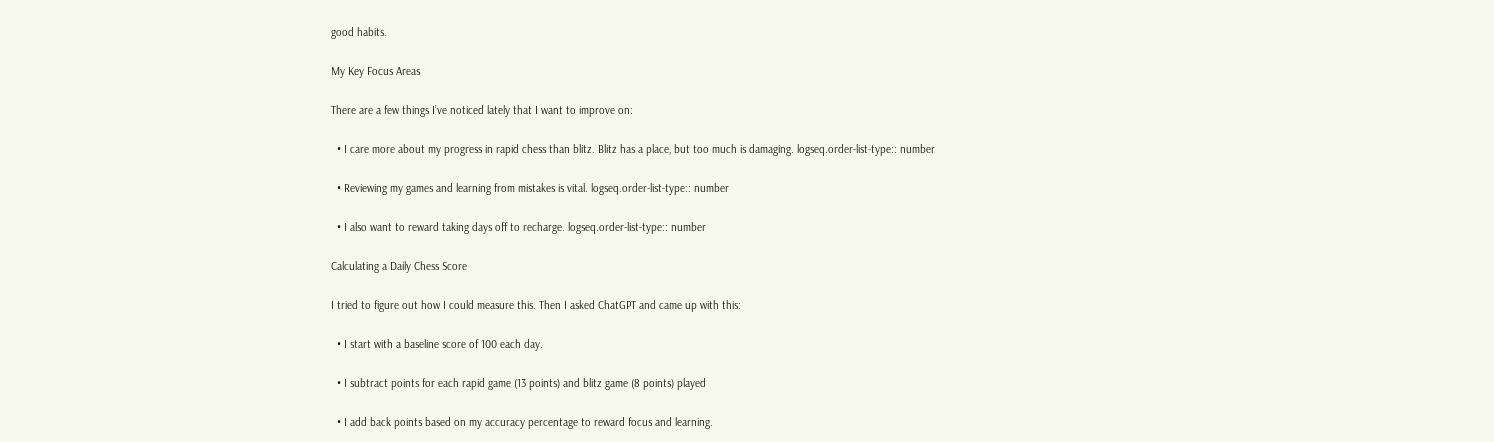good habits.

My Key Focus Areas

There are a few things I’ve noticed lately that I want to improve on:

  • I care more about my progress in rapid chess than blitz. Blitz has a place, but too much is damaging. logseq.order-list-type:: number

  • Reviewing my games and learning from mistakes is vital. logseq.order-list-type:: number

  • I also want to reward taking days off to recharge. logseq.order-list-type:: number

Calculating a Daily Chess Score

I tried to figure out how I could measure this. Then I asked ChatGPT and came up with this:

  • I start with a baseline score of 100 each day.

  • I subtract points for each rapid game (13 points) and blitz game (8 points) played

  • I add back points based on my accuracy percentage to reward focus and learning.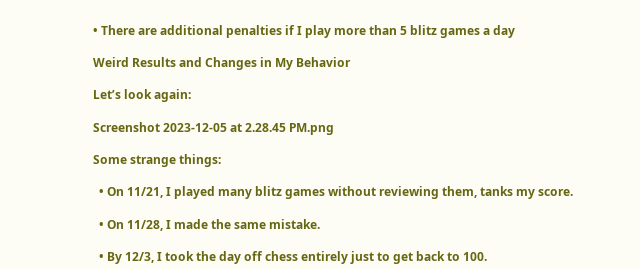• There are additional penalties if I play more than 5 blitz games a day

Weird Results and Changes in My Behavior

Let’s look again:

Screenshot 2023-12-05 at 2.28.45 PM.png

Some strange things:

  • On 11/21, I played many blitz games without reviewing them, tanks my score.

  • On 11/28, I made the same mistake.

  • By 12/3, I took the day off chess entirely just to get back to 100.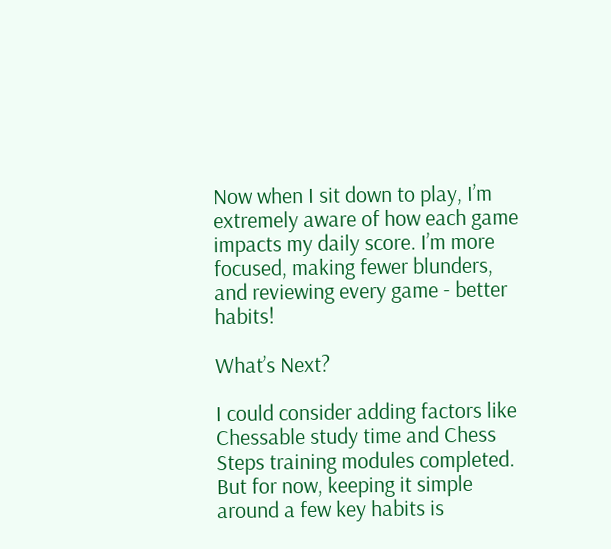Now when I sit down to play, I’m extremely aware of how each game impacts my daily score. I’m more focused, making fewer blunders, and reviewing every game - better habits!

What’s Next?

I could consider adding factors like Chessable study time and Chess Steps training modules completed. But for now, keeping it simple around a few key habits is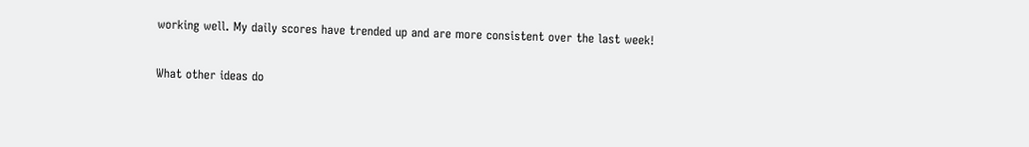working well. My daily scores have trended up and are more consistent over the last week!

What other ideas do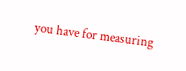you have for measuring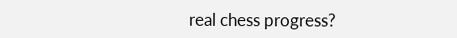real chess progress?